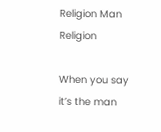Religion Man Religion

When you say it’s the man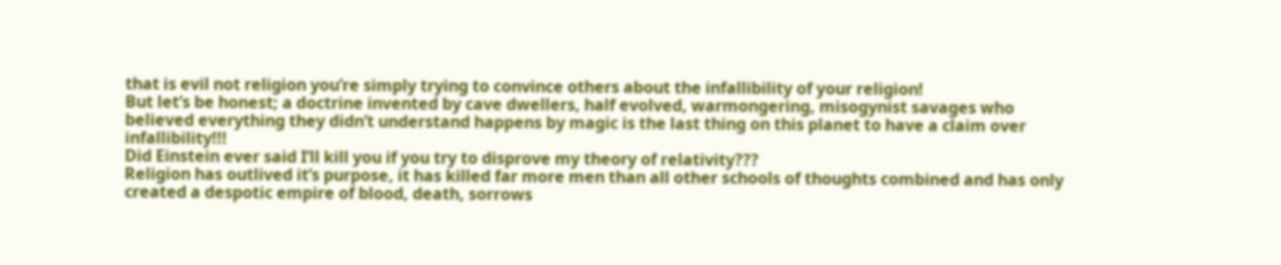that is evil not religion you’re simply trying to convince others about the infallibility of your religion!
But let’s be honest; a doctrine invented by cave dwellers, half evolved, warmongering, misogynist savages who believed everything they didn’t understand happens by magic is the last thing on this planet to have a claim over infallibility!!!
Did Einstein ever said I’ll kill you if you try to disprove my theory of relativity???
Religion has outlived it’s purpose, it has killed far more men than all other schools of thoughts combined and has only created a despotic empire of blood, death, sorrows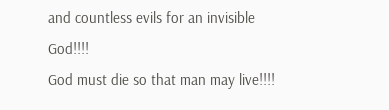and countless evils for an invisible God!!!!
God must die so that man may live!!!!